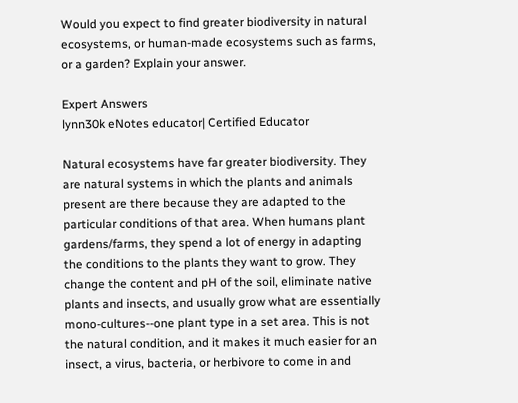Would you expect to find greater biodiversity in natural ecosystems, or human-made ecosystems such as farms, or a garden? Explain your answer.

Expert Answers
lynn30k eNotes educator| Certified Educator

Natural ecosystems have far greater biodiversity. They are natural systems in which the plants and animals present are there because they are adapted to the particular conditions of that area. When humans plant gardens/farms, they spend a lot of energy in adapting the conditions to the plants they want to grow. They change the content and pH of the soil, eliminate native plants and insects, and usually grow what are essentially mono-cultures--one plant type in a set area. This is not the natural condition, and it makes it much easier for an insect, a virus, bacteria, or herbivore to come in and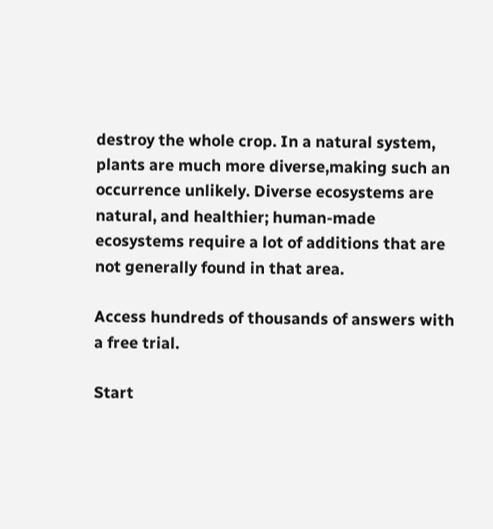destroy the whole crop. In a natural system, plants are much more diverse,making such an occurrence unlikely. Diverse ecosystems are natural, and healthier; human-made ecosystems require a lot of additions that are not generally found in that area.

Access hundreds of thousands of answers with a free trial.

Start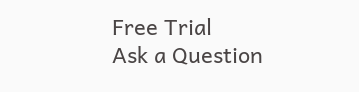Free Trial
Ask a Question